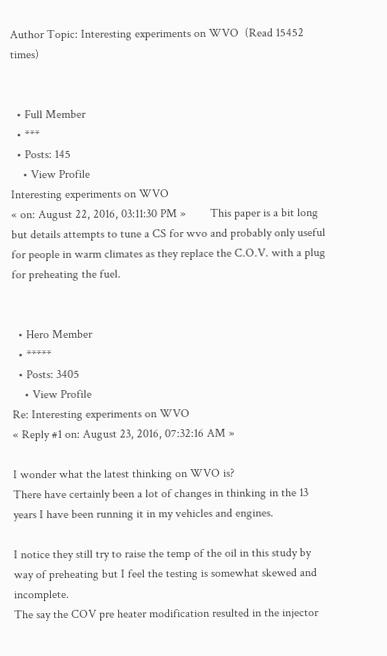Author Topic: Interesting experiments on WVO  (Read 15452 times)


  • Full Member
  • ***
  • Posts: 145
    • View Profile
Interesting experiments on WVO
« on: August 22, 2016, 03:11:30 PM »        This paper is a bit long but details attempts to tune a CS for wvo and probably only useful for people in warm climates as they replace the C.O.V. with a plug for preheating the fuel.


  • Hero Member
  • *****
  • Posts: 3405
    • View Profile
Re: Interesting experiments on WVO
« Reply #1 on: August 23, 2016, 07:32:16 AM »

I wonder what the latest thinking on WVO is?
There have certainly been a lot of changes in thinking in the 13 years I have been running it in my vehicles and engines.

I notice they still try to raise the temp of the oil in this study by way of preheating but I feel the testing is somewhat skewed and incomplete.
The say the COV pre heater modification resulted in the injector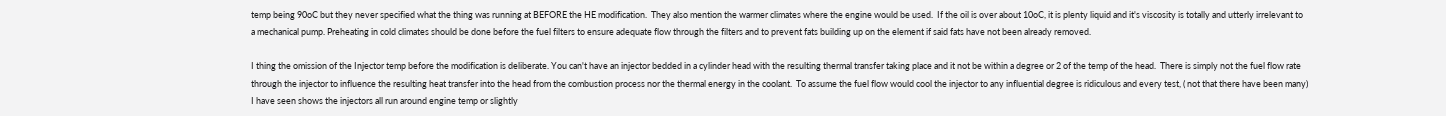temp being 90oC but they never specified what the thing was running at BEFORE the HE modification.  They also mention the warmer climates where the engine would be used.  If the oil is over about 10oC, it is plenty liquid and it's viscosity is totally and utterly irrelevant to a mechanical pump. Preheating in cold climates should be done before the fuel filters to ensure adequate flow through the filters and to prevent fats building up on the element if said fats have not been already removed.

I thing the omission of the Injector temp before the modification is deliberate. You can't have an injector bedded in a cylinder head with the resulting thermal transfer taking place and it not be within a degree or 2 of the temp of the head.  There is simply not the fuel flow rate through the injector to influence the resulting heat transfer into the head from the combustion process nor the thermal energy in the coolant.  To assume the fuel flow would cool the injector to any influential degree is ridiculous and every test, ( not that there have been many) I have seen shows the injectors all run around engine temp or slightly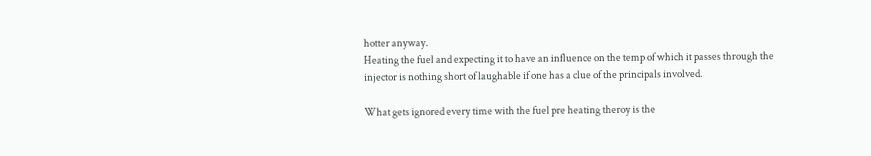hotter anyway.
Heating the fuel and expecting it to have an influence on the temp of which it passes through the injector is nothing short of laughable if one has a clue of the principals involved.

What gets ignored every time with the fuel pre heating theroy is the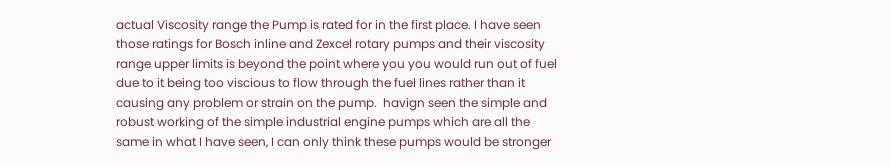actual Viscosity range the Pump is rated for in the first place. I have seen those ratings for Bosch inline and Zexcel rotary pumps and their viscosity range upper limits is beyond the point where you you would run out of fuel due to it being too viscious to flow through the fuel lines rather than it causing any problem or strain on the pump.  havign seen the simple and robust working of the simple industrial engine pumps which are all the same in what I have seen, I can only think these pumps would be stronger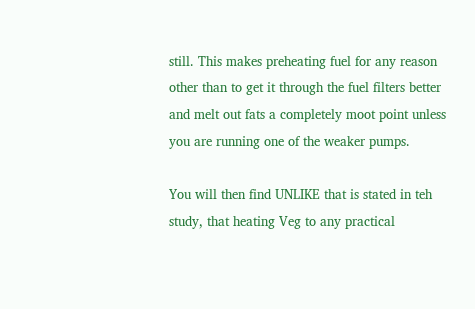still. This makes preheating fuel for any reason other than to get it through the fuel filters better and melt out fats a completely moot point unless you are running one of the weaker pumps.

You will then find UNLIKE that is stated in teh study, that heating Veg to any practical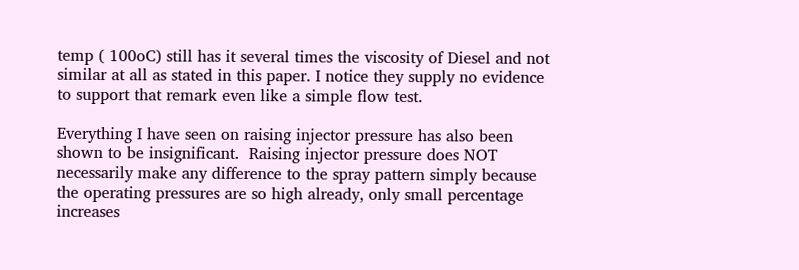temp ( 100oC) still has it several times the viscosity of Diesel and not similar at all as stated in this paper. I notice they supply no evidence to support that remark even like a simple flow test.

Everything I have seen on raising injector pressure has also been shown to be insignificant.  Raising injector pressure does NOT necessarily make any difference to the spray pattern simply because the operating pressures are so high already, only small percentage increases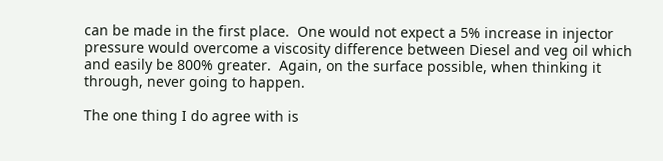can be made in the first place.  One would not expect a 5% increase in injector pressure would overcome a viscosity difference between Diesel and veg oil which and easily be 800% greater.  Again, on the surface possible, when thinking it through, never going to happen.

The one thing I do agree with is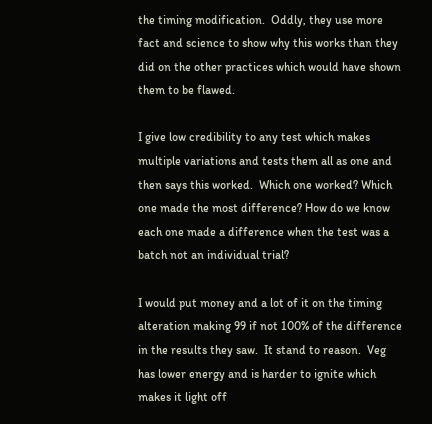the timing modification.  Oddly, they use more fact and science to show why this works than they did on the other practices which would have shown them to be flawed.

I give low credibility to any test which makes multiple variations and tests them all as one and then says this worked.  Which one worked? Which one made the most difference? How do we know each one made a difference when the test was a batch not an individual trial?

I would put money and a lot of it on the timing alteration making 99 if not 100% of the difference in the results they saw.  It stand to reason.  Veg has lower energy and is harder to ignite which makes it light off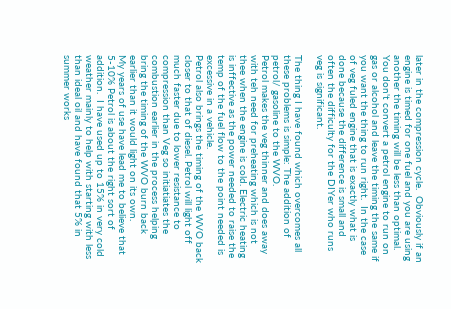later in the compression cycle.  Obviously if an engine is timed for one fuel and you are using another the timing will be less than optimal.  You don't convert a petrol engine to run on gas or alcohol and leave the timing the same if you want the thing to run right.  In the case of veg fuled engine that is exactly what is done because the difference is small and often the difficulty for the DIYer who runs veg is significant.

The thing I have found which overcomes all these problems is simple: The addition of petrol/ gasoline to the WVO.
Petrol makes the veg thinner and does away with teh need for preheating which is not thee when the engine is cold. Electric heating is inffective as the power needed to raise the temp of the fuel flow to the point needed is excessive in a vehicle.
Petrol also brings the timing of the WVO back closer to that of diesel. Petrol will light off much faster due to lower resistance to compression than Veg so initiatiates the combustion earlier in the process helping bring the timing of the WVO burn back earlier than it would light on its own.
My years of use have lead me to believe that 5-10% Petrol is about the right sort of addition.  I have used up to 15% in very cold weather mainly to help with starting with less than ideal oil and have found that 5% in summer works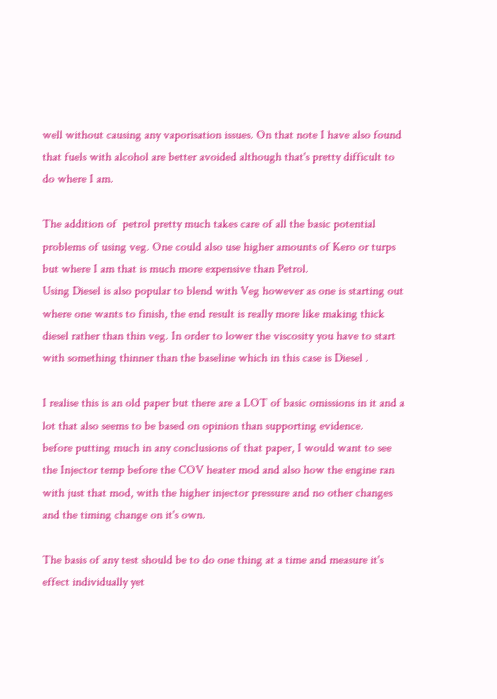well without causing any vaporisation issues. On that note I have also found that fuels with alcohol are better avoided although that's pretty difficult to do where I am.

The addition of  petrol pretty much takes care of all the basic potential problems of using veg. One could also use higher amounts of Kero or turps but where I am that is much more expensive than Petrol.
Using Diesel is also popular to blend with Veg however as one is starting out where one wants to finish, the end result is really more like making thick diesel rather than thin veg. In order to lower the viscosity you have to start with something thinner than the baseline which in this case is Diesel .

I realise this is an old paper but there are a LOT of basic omissions in it and a lot that also seems to be based on opinion than supporting evidence.
before putting much in any conclusions of that paper, I would want to see the Injector temp before the COV heater mod and also how the engine ran with just that mod, with the higher injector pressure and no other changes and the timing change on it's own.

The basis of any test should be to do one thing at a time and measure it's effect individually yet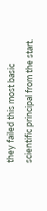they failed this most basic scientific principal from the start.